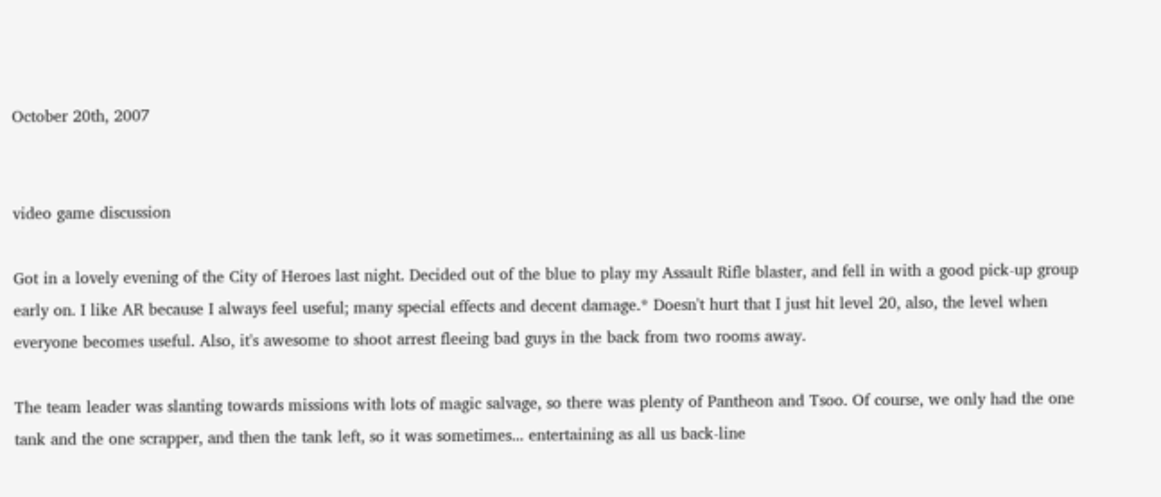October 20th, 2007


video game discussion

Got in a lovely evening of the City of Heroes last night. Decided out of the blue to play my Assault Rifle blaster, and fell in with a good pick-up group early on. I like AR because I always feel useful; many special effects and decent damage.* Doesn't hurt that I just hit level 20, also, the level when everyone becomes useful. Also, it's awesome to shoot arrest fleeing bad guys in the back from two rooms away.

The team leader was slanting towards missions with lots of magic salvage, so there was plenty of Pantheon and Tsoo. Of course, we only had the one tank and the one scrapper, and then the tank left, so it was sometimes... entertaining as all us back-line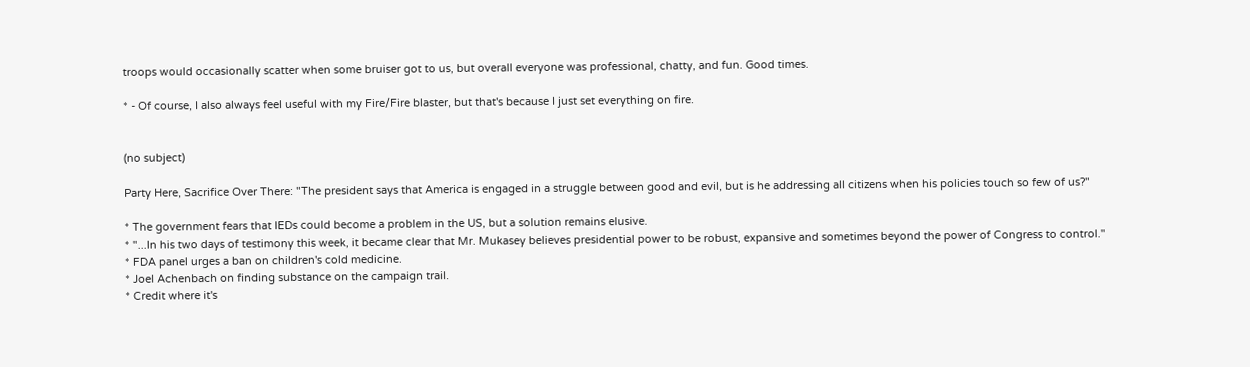troops would occasionally scatter when some bruiser got to us, but overall everyone was professional, chatty, and fun. Good times.

* - Of course, I also always feel useful with my Fire/Fire blaster, but that's because I just set everything on fire.


(no subject)

Party Here, Sacrifice Over There: "The president says that America is engaged in a struggle between good and evil, but is he addressing all citizens when his policies touch so few of us?"

* The government fears that IEDs could become a problem in the US, but a solution remains elusive.
* "...In his two days of testimony this week, it became clear that Mr. Mukasey believes presidential power to be robust, expansive and sometimes beyond the power of Congress to control."
* FDA panel urges a ban on children's cold medicine.
* Joel Achenbach on finding substance on the campaign trail.
* Credit where it's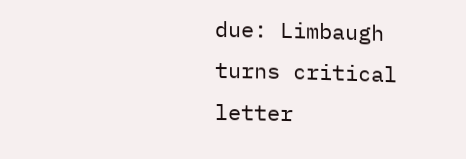due: Limbaugh turns critical letter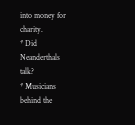into money for charity.
* Did Neanderthals talk?
* Musicians behind the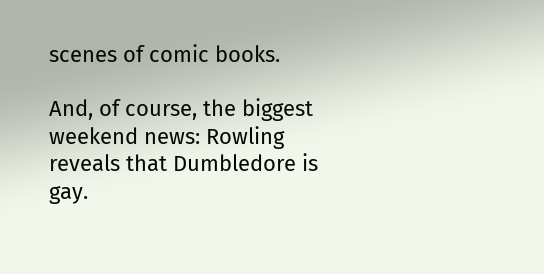scenes of comic books.

And, of course, the biggest weekend news: Rowling reveals that Dumbledore is gay.